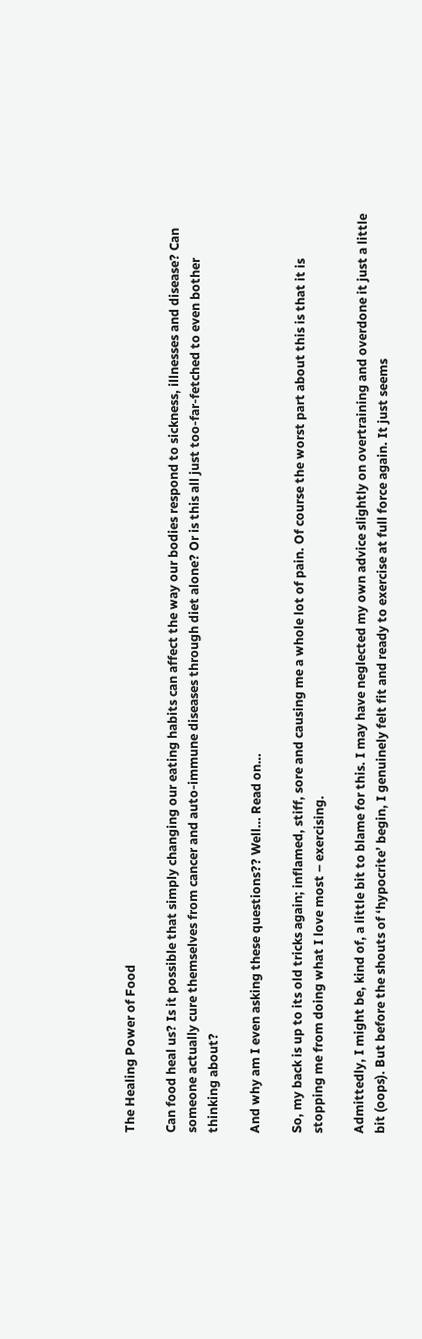The Healing Power of Food

Can food heal us? Is it possible that simply changing our eating habits can affect the way our bodies respond to sickness, illnesses and disease? Can someone actually cure themselves from cancer and auto-immune diseases through diet alone? Or is this all just too-far-fetched to even bother thinking about?

And why am I even asking these questions?? Well… Read on…

So, my back is up to its old tricks again; inflamed, stiff, sore and causing me a whole lot of pain. Of course the worst part about this is that it is stopping me from doing what I love most – exercising.

Admittedly, I might be, kind of, a little bit to blame for this. I may have neglected my own advice slightly on overtraining and overdone it just a little bit (oops). But before the shouts of ‘hypocrite’ begin, I genuinely felt fit and ready to exercise at full force again. It just seems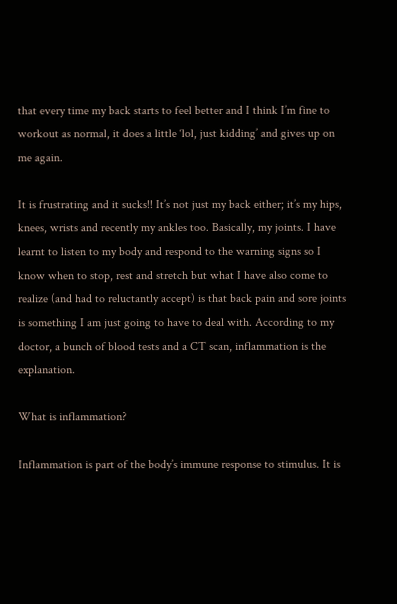that every time my back starts to feel better and I think I’m fine to workout as normal, it does a little ‘lol, just kidding’ and gives up on me again.

It is frustrating and it sucks!! It’s not just my back either; it’s my hips, knees, wrists and recently my ankles too. Basically, my joints. I have learnt to listen to my body and respond to the warning signs so I know when to stop, rest and stretch but what I have also come to realize (and had to reluctantly accept) is that back pain and sore joints is something I am just going to have to deal with. According to my doctor, a bunch of blood tests and a CT scan, inflammation is the explanation.

What is inflammation?

Inflammation is part of the body’s immune response to stimulus. It is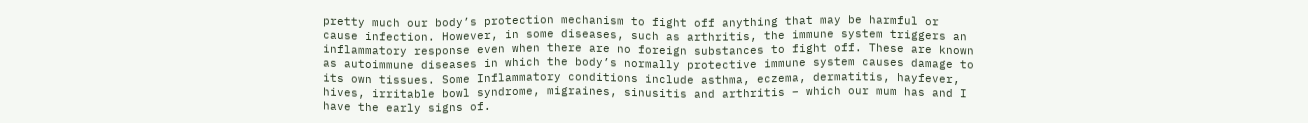pretty much our body’s protection mechanism to fight off anything that may be harmful or cause infection. However, in some diseases, such as arthritis, the immune system triggers an inflammatory response even when there are no foreign substances to fight off. These are known as autoimmune diseases in which the body’s normally protective immune system causes damage to its own tissues. Some Inflammatory conditions include asthma, eczema, dermatitis, hayfever, hives, irritable bowl syndrome, migraines, sinusitis and arthritis – which our mum has and I have the early signs of.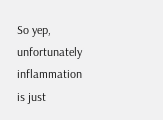So yep, unfortunately inflammation is just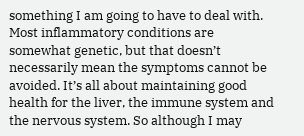something I am going to have to deal with. Most inflammatory conditions are somewhat genetic, but that doesn’t necessarily mean the symptoms cannot be avoided. It’s all about maintaining good health for the liver, the immune system and the nervous system. So although I may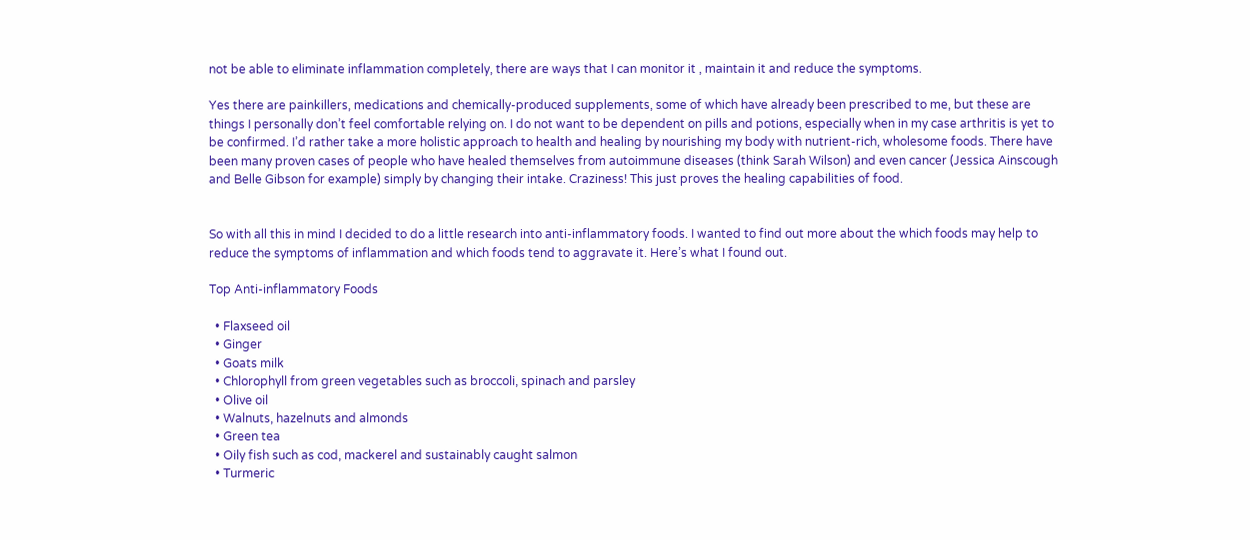not be able to eliminate inflammation completely, there are ways that I can monitor it , maintain it and reduce the symptoms.

Yes there are painkillers, medications and chemically-produced supplements, some of which have already been prescribed to me, but these are things I personally don’t feel comfortable relying on. I do not want to be dependent on pills and potions, especially when in my case arthritis is yet to be confirmed. I’d rather take a more holistic approach to health and healing by nourishing my body with nutrient-rich, wholesome foods. There have been many proven cases of people who have healed themselves from autoimmune diseases (think Sarah Wilson) and even cancer (Jessica Ainscough and Belle Gibson for example) simply by changing their intake. Craziness! This just proves the healing capabilities of food.


So with all this in mind I decided to do a little research into anti-inflammatory foods. I wanted to find out more about the which foods may help to reduce the symptoms of inflammation and which foods tend to aggravate it. Here’s what I found out.

Top Anti-inflammatory Foods

  • Flaxseed oil
  • Ginger
  • Goats milk
  • Chlorophyll from green vegetables such as broccoli, spinach and parsley
  • Olive oil
  • Walnuts, hazelnuts and almonds
  • Green tea
  • Oily fish such as cod, mackerel and sustainably caught salmon
  • Turmeric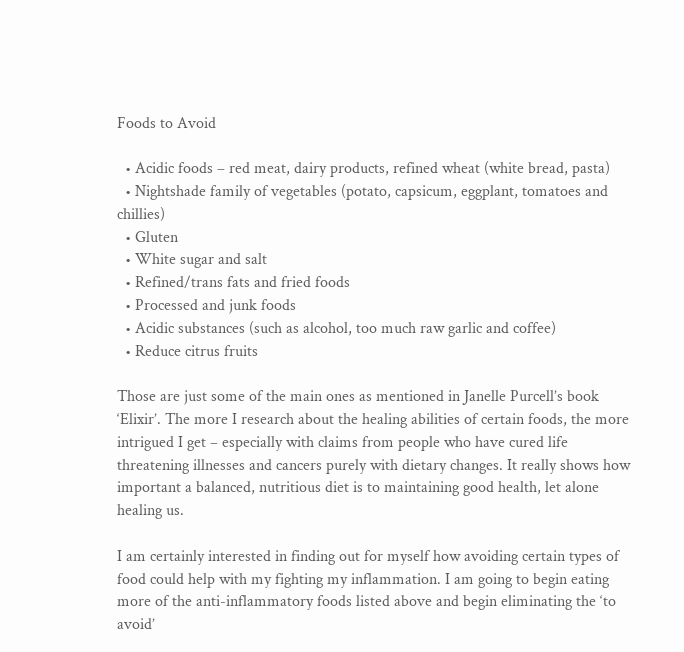Foods to Avoid

  • Acidic foods – red meat, dairy products, refined wheat (white bread, pasta)
  • Nightshade family of vegetables (potato, capsicum, eggplant, tomatoes and chillies)
  • Gluten
  • White sugar and salt
  • Refined/trans fats and fried foods
  • Processed and junk foods
  • Acidic substances (such as alcohol, too much raw garlic and coffee)
  • Reduce citrus fruits

Those are just some of the main ones as mentioned in Janelle Purcell’s book ‘Elixir’. The more I research about the healing abilities of certain foods, the more intrigued I get – especially with claims from people who have cured life threatening illnesses and cancers purely with dietary changes. It really shows how important a balanced, nutritious diet is to maintaining good health, let alone healing us.

I am certainly interested in finding out for myself how avoiding certain types of food could help with my fighting my inflammation. I am going to begin eating more of the anti-inflammatory foods listed above and begin eliminating the ‘to avoid’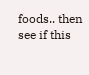foods.. then see if this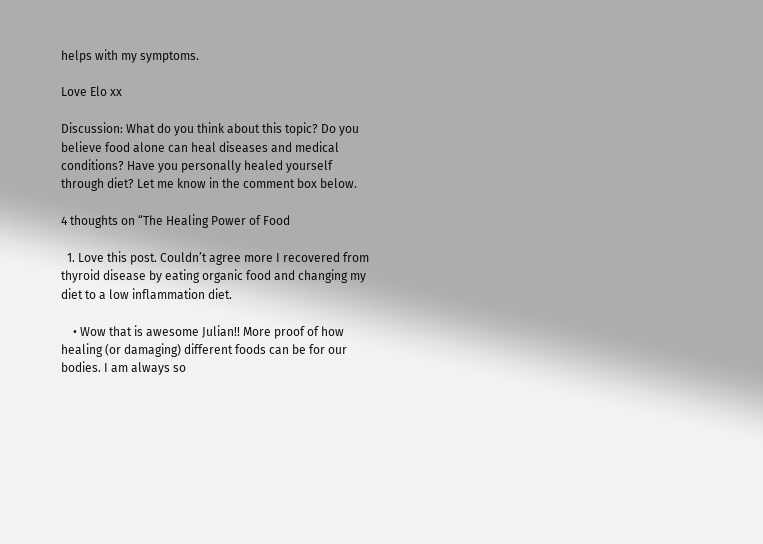helps with my symptoms.

Love Elo xx

Discussion: What do you think about this topic? Do you believe food alone can heal diseases and medical conditions? Have you personally healed yourself through diet? Let me know in the comment box below.

4 thoughts on “The Healing Power of Food

  1. Love this post. Couldn’t agree more I recovered from thyroid disease by eating organic food and changing my diet to a low inflammation diet.

    • Wow that is awesome Julian!! More proof of how healing (or damaging) different foods can be for our bodies. I am always so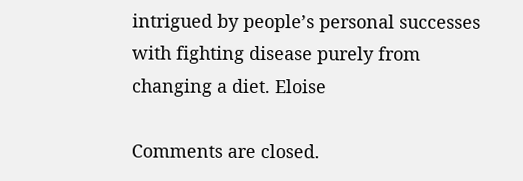intrigued by people’s personal successes with fighting disease purely from changing a diet. Eloise

Comments are closed.